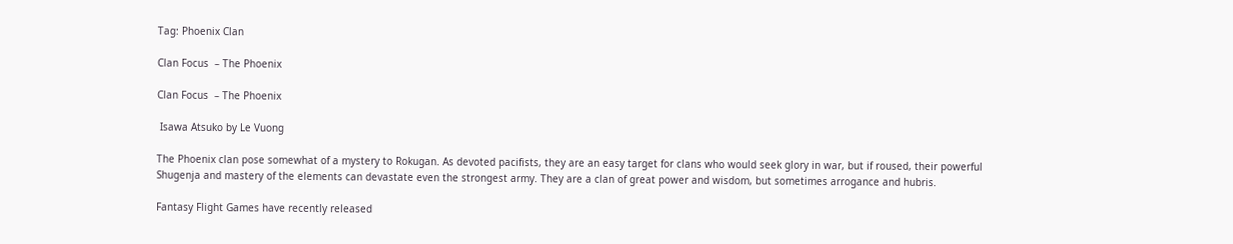Tag: Phoenix Clan

Clan Focus  – The Phoenix

Clan Focus  – The Phoenix

 Isawa Atsuko by Le Vuong

The Phoenix clan pose somewhat of a mystery to Rokugan. As devoted pacifists, they are an easy target for clans who would seek glory in war, but if roused, their powerful Shugenja and mastery of the elements can devastate even the strongest army. They are a clan of great power and wisdom, but sometimes arrogance and hubris.

Fantasy Flight Games have recently released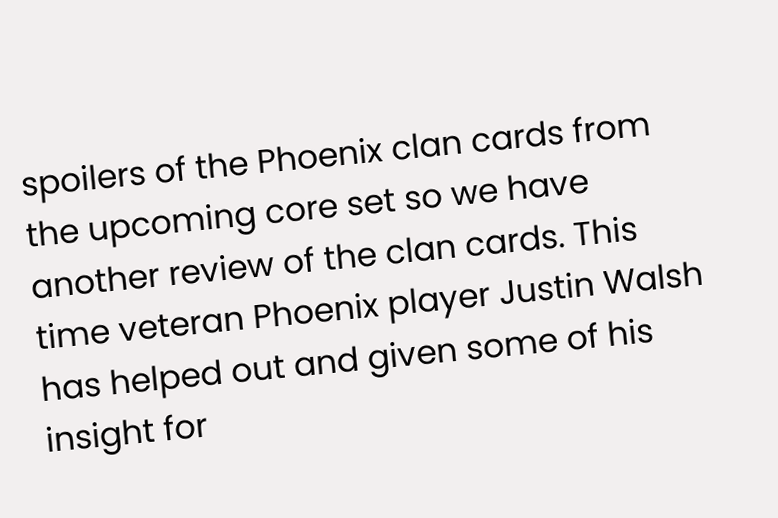spoilers of the Phoenix clan cards from the upcoming core set so we have another review of the clan cards. This time veteran Phoenix player Justin Walsh has helped out and given some of his insight for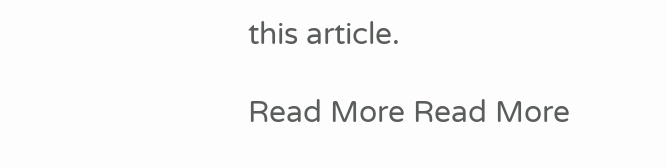this article.

Read More Read More